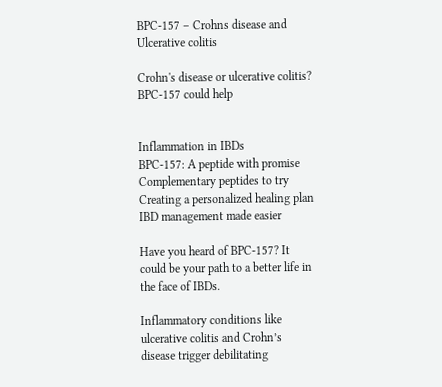BPC-157 – Crohns disease and Ulcerative colitis

Crohn's disease or ulcerative colitis? BPC-157 could help


Inflammation in IBDs
BPC-157: A peptide with promise
Complementary peptides to try
Creating a personalized healing plan
IBD management made easier

Have you heard of BPC-157? It could be your path to a better life in the face of IBDs.

Inflammatory conditions like ulcerative colitis and Crohn’s disease trigger debilitating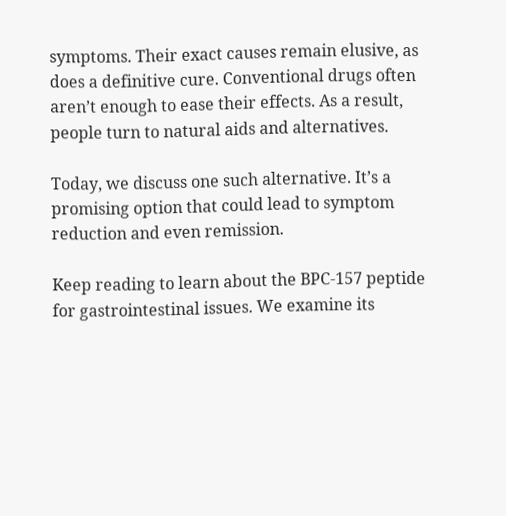symptoms. Their exact causes remain elusive, as does a definitive cure. Conventional drugs often aren’t enough to ease their effects. As a result, people turn to natural aids and alternatives.

Today, we discuss one such alternative. It’s a promising option that could lead to symptom reduction and even remission.

Keep reading to learn about the BPC-157 peptide for gastrointestinal issues. We examine its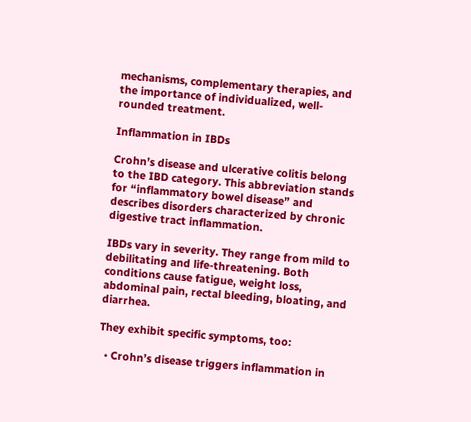mechanisms, complementary therapies, and the importance of individualized, well-rounded treatment.

Inflammation in IBDs

Crohn’s disease and ulcerative colitis belong to the IBD category. This abbreviation stands for “inflammatory bowel disease” and describes disorders characterized by chronic digestive tract inflammation.

IBDs vary in severity. They range from mild to debilitating and life-threatening. Both conditions cause fatigue, weight loss, abdominal pain, rectal bleeding, bloating, and diarrhea.

They exhibit specific symptoms, too:

  • Crohn’s disease triggers inflammation in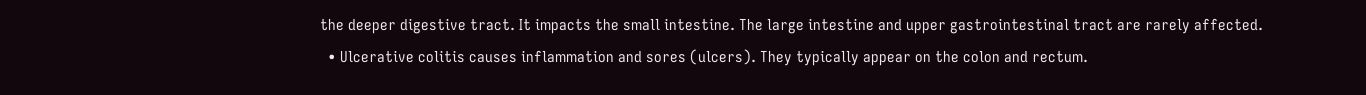the deeper digestive tract. It impacts the small intestine. The large intestine and upper gastrointestinal tract are rarely affected.
  • Ulcerative colitis causes inflammation and sores (ulcers). They typically appear on the colon and rectum.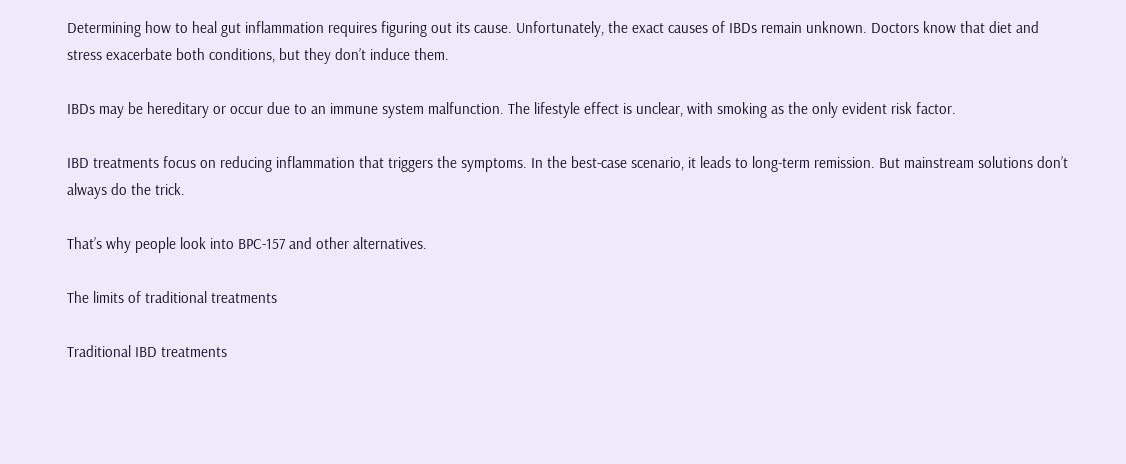Determining how to heal gut inflammation requires figuring out its cause. Unfortunately, the exact causes of IBDs remain unknown. Doctors know that diet and stress exacerbate both conditions, but they don’t induce them.

IBDs may be hereditary or occur due to an immune system malfunction. The lifestyle effect is unclear, with smoking as the only evident risk factor.

IBD treatments focus on reducing inflammation that triggers the symptoms. In the best-case scenario, it leads to long-term remission. But mainstream solutions don’t always do the trick.

That’s why people look into BPC-157 and other alternatives.

The limits of traditional treatments

Traditional IBD treatments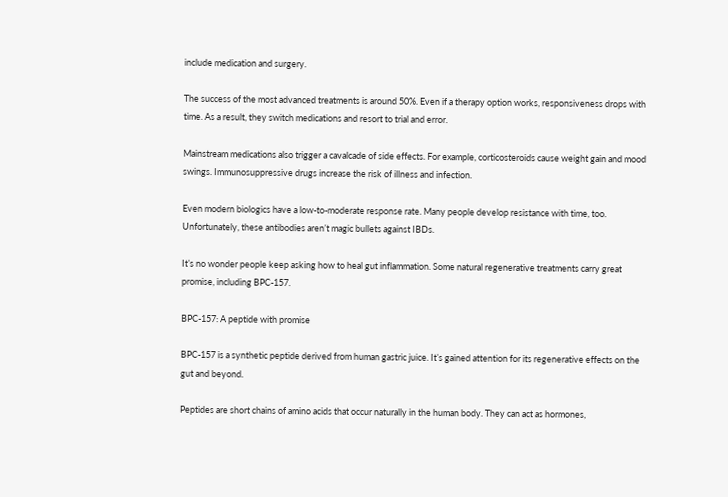include medication and surgery.

The success of the most advanced treatments is around 50%. Even if a therapy option works, responsiveness drops with time. As a result, they switch medications and resort to trial and error.

Mainstream medications also trigger a cavalcade of side effects. For example, corticosteroids cause weight gain and mood swings. Immunosuppressive drugs increase the risk of illness and infection.

Even modern biologics have a low-to-moderate response rate. Many people develop resistance with time, too. Unfortunately, these antibodies aren’t magic bullets against IBDs.

It’s no wonder people keep asking how to heal gut inflammation. Some natural regenerative treatments carry great promise, including BPC-157.

BPC-157: A peptide with promise

BPC-157 is a synthetic peptide derived from human gastric juice. It’s gained attention for its regenerative effects on the gut and beyond.

Peptides are short chains of amino acids that occur naturally in the human body. They can act as hormones,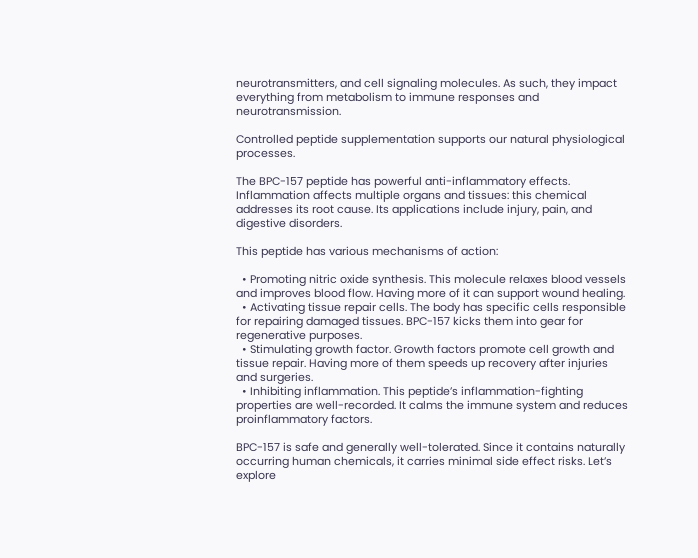neurotransmitters, and cell signaling molecules. As such, they impact everything from metabolism to immune responses and neurotransmission.

Controlled peptide supplementation supports our natural physiological processes.

The BPC-157 peptide has powerful anti-inflammatory effects. Inflammation affects multiple organs and tissues: this chemical addresses its root cause. Its applications include injury, pain, and digestive disorders.

This peptide has various mechanisms of action:

  • Promoting nitric oxide synthesis. This molecule relaxes blood vessels and improves blood flow. Having more of it can support wound healing.
  • Activating tissue repair cells. The body has specific cells responsible for repairing damaged tissues. BPC-157 kicks them into gear for regenerative purposes.
  • Stimulating growth factor. Growth factors promote cell growth and tissue repair. Having more of them speeds up recovery after injuries and surgeries.
  • Inhibiting inflammation. This peptide’s inflammation-fighting properties are well-recorded. It calms the immune system and reduces proinflammatory factors.

BPC-157 is safe and generally well-tolerated. Since it contains naturally occurring human chemicals, it carries minimal side effect risks. Let’s explore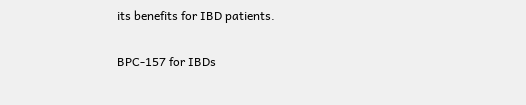its benefits for IBD patients.

BPC-157 for IBDs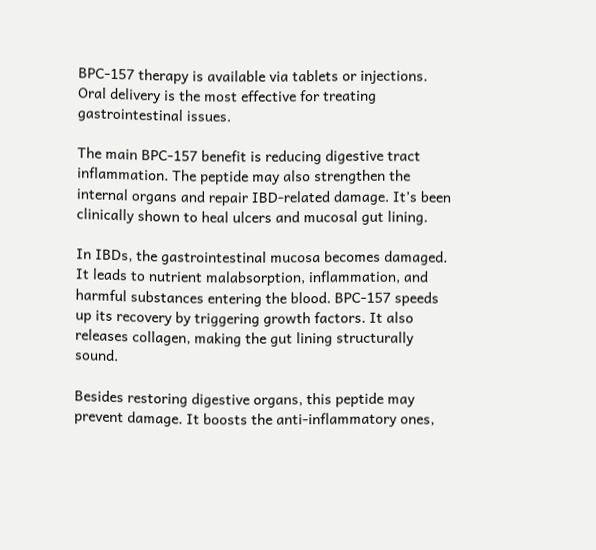BPC-157 therapy is available via tablets or injections. Oral delivery is the most effective for treating gastrointestinal issues.

The main BPC-157 benefit is reducing digestive tract inflammation. The peptide may also strengthen the internal organs and repair IBD-related damage. It’s been clinically shown to heal ulcers and mucosal gut lining.

In IBDs, the gastrointestinal mucosa becomes damaged. It leads to nutrient malabsorption, inflammation, and harmful substances entering the blood. BPC-157 speeds up its recovery by triggering growth factors. It also releases collagen, making the gut lining structurally sound.

Besides restoring digestive organs, this peptide may prevent damage. It boosts the anti-inflammatory ones,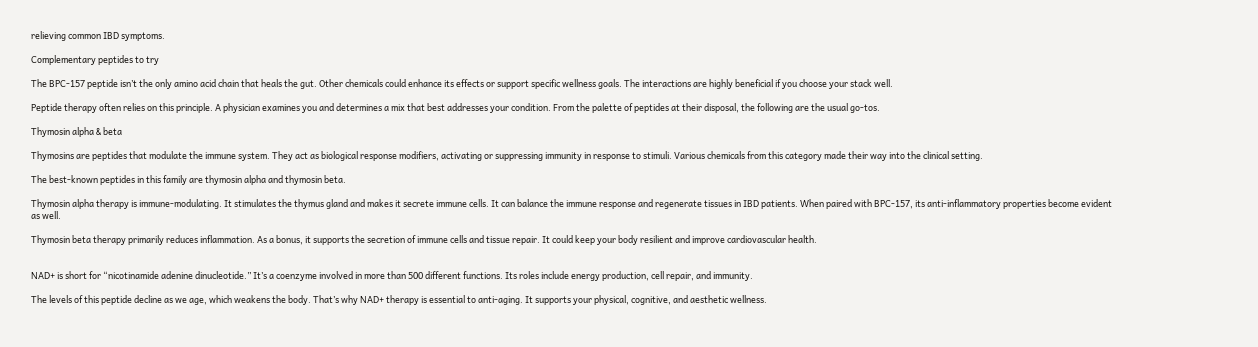relieving common IBD symptoms.

Complementary peptides to try

The BPC-157 peptide isn’t the only amino acid chain that heals the gut. Other chemicals could enhance its effects or support specific wellness goals. The interactions are highly beneficial if you choose your stack well.

Peptide therapy often relies on this principle. A physician examines you and determines a mix that best addresses your condition. From the palette of peptides at their disposal, the following are the usual go-tos.

Thymosin alpha & beta

Thymosins are peptides that modulate the immune system. They act as biological response modifiers, activating or suppressing immunity in response to stimuli. Various chemicals from this category made their way into the clinical setting.

The best-known peptides in this family are thymosin alpha and thymosin beta.

Thymosin alpha therapy is immune-modulating. It stimulates the thymus gland and makes it secrete immune cells. It can balance the immune response and regenerate tissues in IBD patients. When paired with BPC-157, its anti-inflammatory properties become evident as well.

Thymosin beta therapy primarily reduces inflammation. As a bonus, it supports the secretion of immune cells and tissue repair. It could keep your body resilient and improve cardiovascular health.


NAD+ is short for “nicotinamide adenine dinucleotide.” It’s a coenzyme involved in more than 500 different functions. Its roles include energy production, cell repair, and immunity.

The levels of this peptide decline as we age, which weakens the body. That’s why NAD+ therapy is essential to anti-aging. It supports your physical, cognitive, and aesthetic wellness.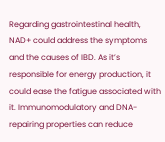Regarding gastrointestinal health, NAD+ could address the symptoms and the causes of IBD. As it’s responsible for energy production, it could ease the fatigue associated with it. Immunomodulatory and DNA-repairing properties can reduce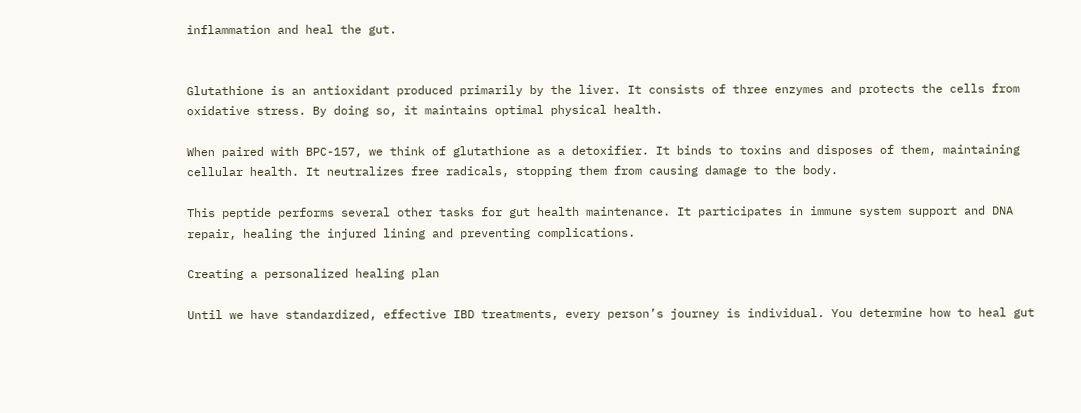inflammation and heal the gut.


Glutathione is an antioxidant produced primarily by the liver. It consists of three enzymes and protects the cells from oxidative stress. By doing so, it maintains optimal physical health.

When paired with BPC-157, we think of glutathione as a detoxifier. It binds to toxins and disposes of them, maintaining cellular health. It neutralizes free radicals, stopping them from causing damage to the body.

This peptide performs several other tasks for gut health maintenance. It participates in immune system support and DNA repair, healing the injured lining and preventing complications.

Creating a personalized healing plan

Until we have standardized, effective IBD treatments, every person’s journey is individual. You determine how to heal gut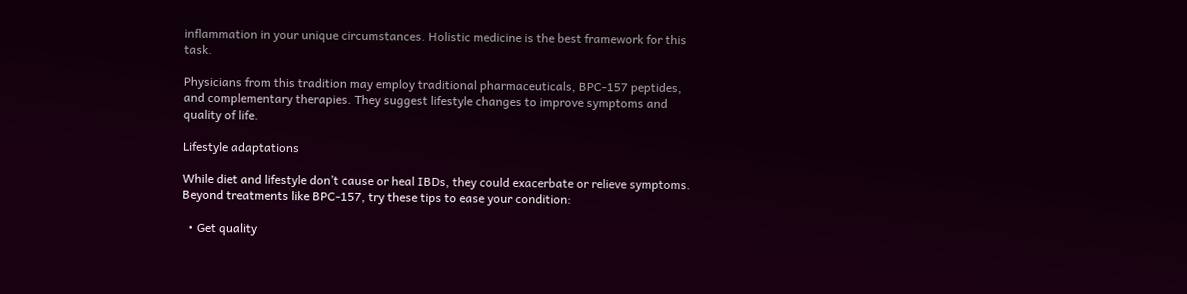inflammation in your unique circumstances. Holistic medicine is the best framework for this task.

Physicians from this tradition may employ traditional pharmaceuticals, BPC-157 peptides, and complementary therapies. They suggest lifestyle changes to improve symptoms and quality of life.

Lifestyle adaptations

While diet and lifestyle don’t cause or heal IBDs, they could exacerbate or relieve symptoms. Beyond treatments like BPC-157, try these tips to ease your condition:

  • Get quality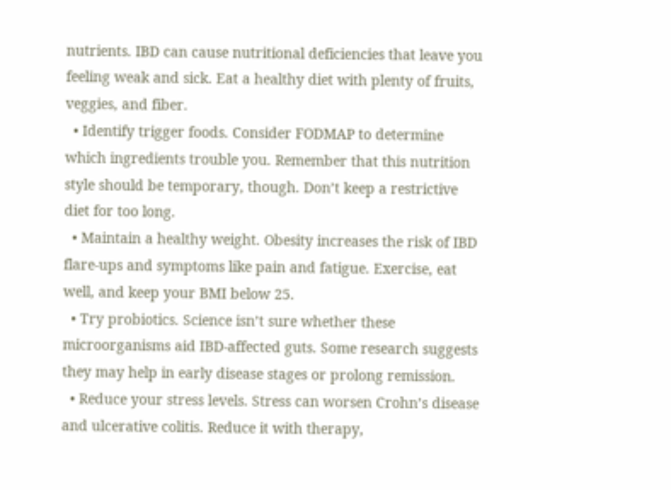nutrients. IBD can cause nutritional deficiencies that leave you feeling weak and sick. Eat a healthy diet with plenty of fruits, veggies, and fiber.
  • Identify trigger foods. Consider FODMAP to determine which ingredients trouble you. Remember that this nutrition style should be temporary, though. Don’t keep a restrictive diet for too long.
  • Maintain a healthy weight. Obesity increases the risk of IBD flare-ups and symptoms like pain and fatigue. Exercise, eat well, and keep your BMI below 25.
  • Try probiotics. Science isn’t sure whether these microorganisms aid IBD-affected guts. Some research suggests they may help in early disease stages or prolong remission.
  • Reduce your stress levels. Stress can worsen Crohn’s disease and ulcerative colitis. Reduce it with therapy,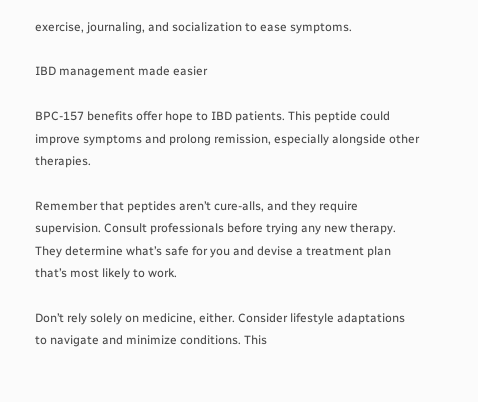exercise, journaling, and socialization to ease symptoms.

IBD management made easier

BPC-157 benefits offer hope to IBD patients. This peptide could improve symptoms and prolong remission, especially alongside other therapies.

Remember that peptides aren’t cure-alls, and they require supervision. Consult professionals before trying any new therapy. They determine what’s safe for you and devise a treatment plan that’s most likely to work.

Don’t rely solely on medicine, either. Consider lifestyle adaptations to navigate and minimize conditions. This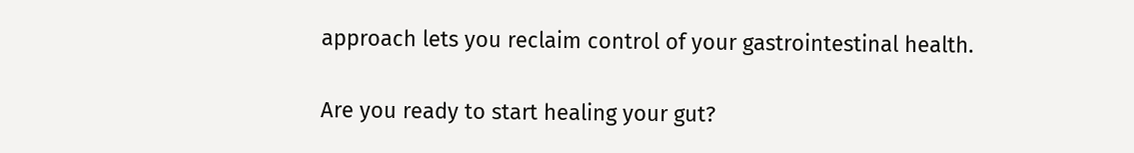approach lets you reclaim control of your gastrointestinal health.

Are you ready to start healing your gut?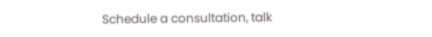Schedule a consultation, talk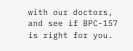with our doctors, and see if BPC-157 is right for you.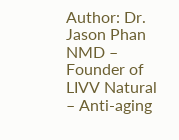Author: Dr. Jason Phan NMD – Founder of LIVV Natural – Anti-aging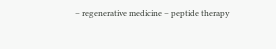– regenerative medicine – peptide therapy